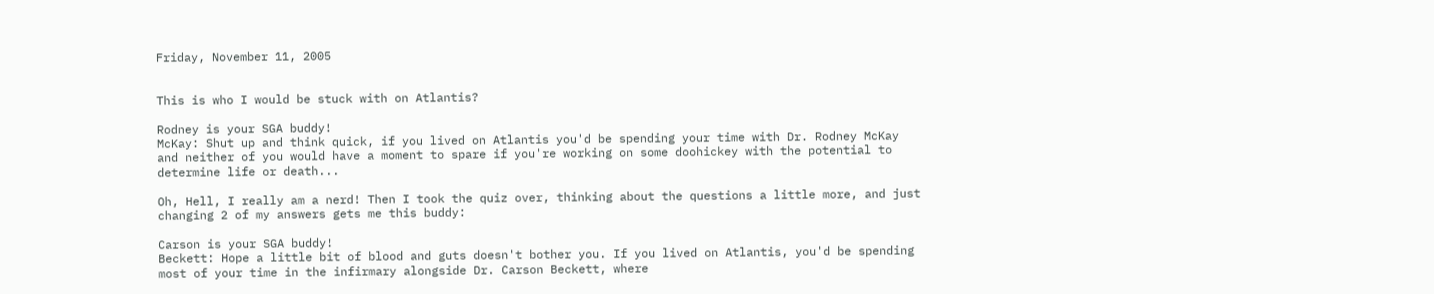Friday, November 11, 2005


This is who I would be stuck with on Atlantis?

Rodney is your SGA buddy!
McKay: Shut up and think quick, if you lived on Atlantis you'd be spending your time with Dr. Rodney McKay and neither of you would have a moment to spare if you're working on some doohickey with the potential to determine life or death...

Oh, Hell, I really am a nerd! Then I took the quiz over, thinking about the questions a little more, and just changing 2 of my answers gets me this buddy:

Carson is your SGA buddy!
Beckett: Hope a little bit of blood and guts doesn't bother you. If you lived on Atlantis, you'd be spending most of your time in the infirmary alongside Dr. Carson Beckett, where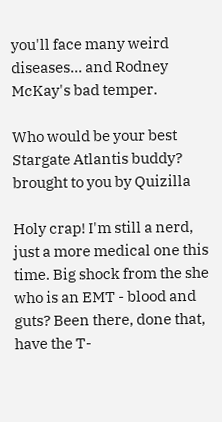you'll face many weird diseases... and Rodney McKay's bad temper.

Who would be your best Stargate Atlantis buddy?
brought to you by Quizilla

Holy crap! I'm still a nerd, just a more medical one this time. Big shock from the she who is an EMT - blood and guts? Been there, done that, have the T-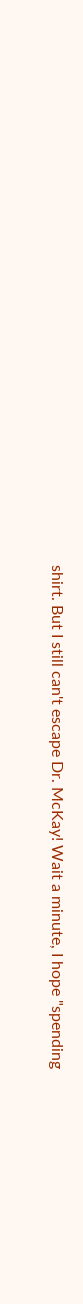shirt. But I still can't escape Dr. McKay! Wait a minute, I hope "spending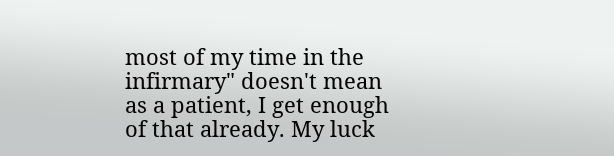most of my time in the infirmary" doesn't mean as a patient, I get enough of that already. My luck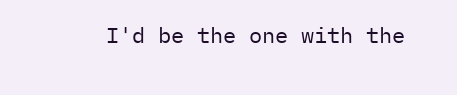I'd be the one with the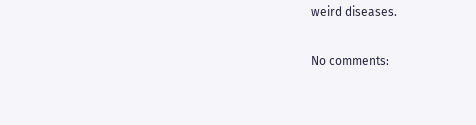weird diseases.

No comments: